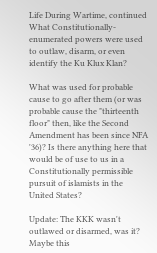Life During Wartime, continued
What Constitutionally-enumerated powers were used to outlaw, disarm, or even identify the Ku Klux Klan?

What was used for probable cause to go after them (or was probable cause the "thirteenth floor" then, like the Second Amendment has been since NFA '36)? Is there anything here that would be of use to us in a Constitutionally permissible pursuit of islamists in the United States?

Update: The KKK wasn't outlawed or disarmed, was it? Maybe this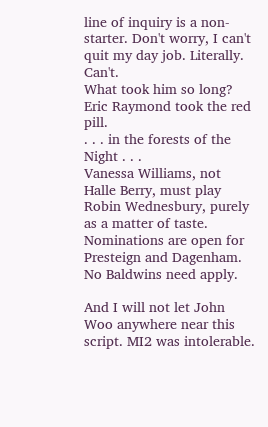line of inquiry is a non-starter. Don't worry, I can't quit my day job. Literally. Can't.
What took him so long?
Eric Raymond took the red pill.
. . . in the forests of the Night . . .
Vanessa Williams, not Halle Berry, must play Robin Wednesbury, purely as a matter of taste. Nominations are open for Presteign and Dagenham. No Baldwins need apply.

And I will not let John Woo anywhere near this script. MI2 was intolerable.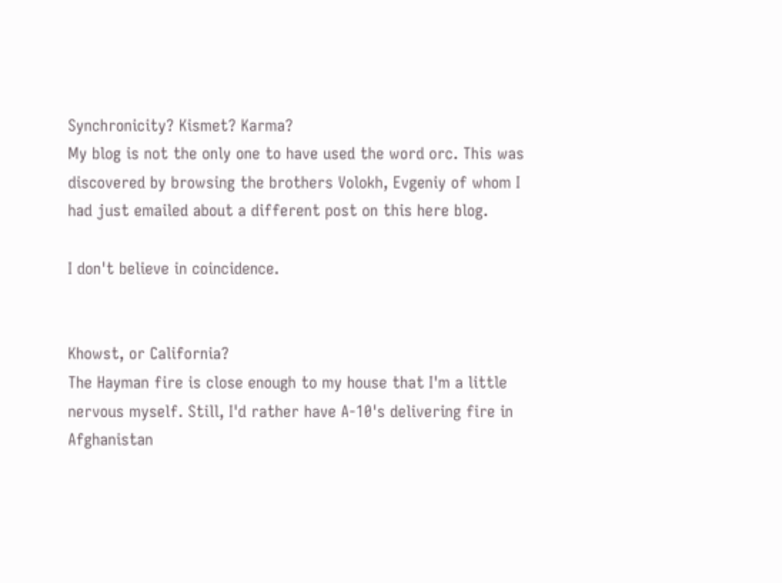Synchronicity? Kismet? Karma?
My blog is not the only one to have used the word orc. This was discovered by browsing the brothers Volokh, Evgeniy of whom I had just emailed about a different post on this here blog.

I don't believe in coincidence.


Khowst, or California?
The Hayman fire is close enough to my house that I'm a little nervous myself. Still, I'd rather have A-10's delivering fire in Afghanistan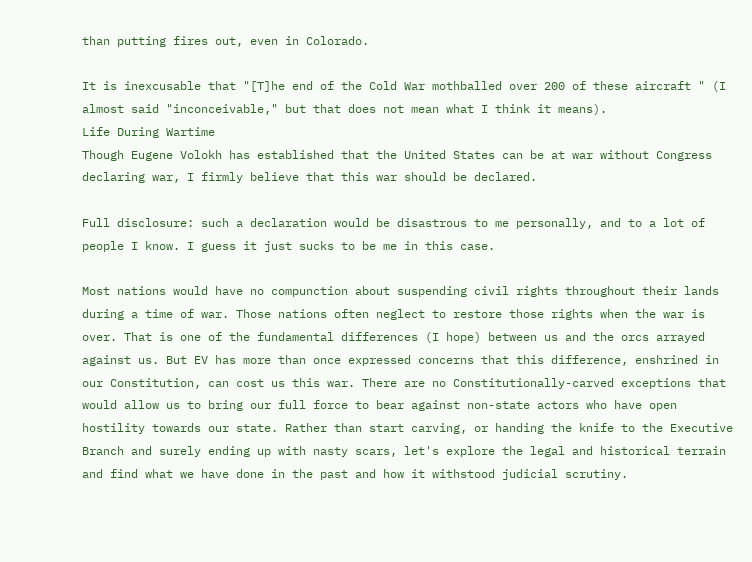than putting fires out, even in Colorado.

It is inexcusable that "[T]he end of the Cold War mothballed over 200 of these aircraft " (I almost said "inconceivable," but that does not mean what I think it means).
Life During Wartime
Though Eugene Volokh has established that the United States can be at war without Congress declaring war, I firmly believe that this war should be declared.

Full disclosure: such a declaration would be disastrous to me personally, and to a lot of people I know. I guess it just sucks to be me in this case.

Most nations would have no compunction about suspending civil rights throughout their lands during a time of war. Those nations often neglect to restore those rights when the war is over. That is one of the fundamental differences (I hope) between us and the orcs arrayed against us. But EV has more than once expressed concerns that this difference, enshrined in our Constitution, can cost us this war. There are no Constitutionally-carved exceptions that would allow us to bring our full force to bear against non-state actors who have open hostility towards our state. Rather than start carving, or handing the knife to the Executive Branch and surely ending up with nasty scars, let's explore the legal and historical terrain and find what we have done in the past and how it withstood judicial scrutiny.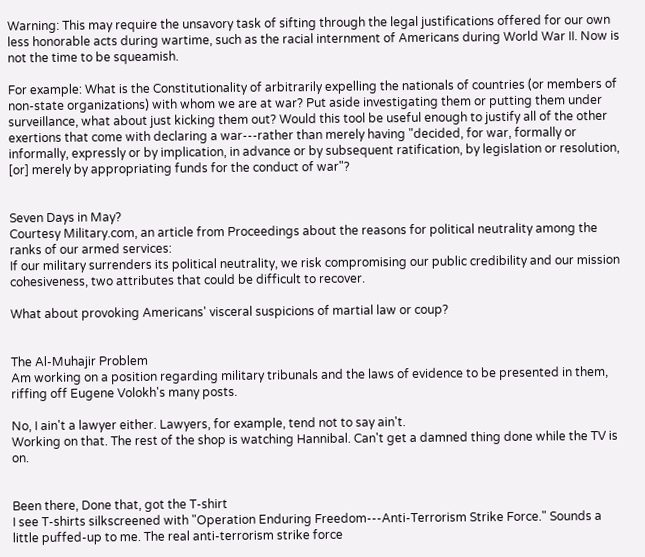Warning: This may require the unsavory task of sifting through the legal justifications offered for our own less honorable acts during wartime, such as the racial internment of Americans during World War II. Now is not the time to be squeamish.

For example: What is the Constitutionality of arbitrarily expelling the nationals of countries (or members of non-state organizations) with whom we are at war? Put aside investigating them or putting them under surveillance, what about just kicking them out? Would this tool be useful enough to justify all of the other exertions that come with declaring a war---rather than merely having "decided, for war, formally or informally, expressly or by implication, in advance or by subsequent ratification, by legislation or resolution, [or] merely by appropriating funds for the conduct of war"?


Seven Days in May?
Courtesy Military.com, an article from Proceedings about the reasons for political neutrality among the ranks of our armed services:
If our military surrenders its political neutrality, we risk compromising our public credibility and our mission cohesiveness, two attributes that could be difficult to recover.

What about provoking Americans' visceral suspicions of martial law or coup?


The Al-Muhajir Problem
Am working on a position regarding military tribunals and the laws of evidence to be presented in them, riffing off Eugene Volokh's many posts.

No, I ain't a lawyer either. Lawyers, for example, tend not to say ain't.
Working on that. The rest of the shop is watching Hannibal. Can't get a damned thing done while the TV is on.


Been there, Done that, got the T-shirt
I see T-shirts silkscreened with "Operation Enduring Freedom---Anti-Terrorism Strike Force." Sounds a little puffed-up to me. The real anti-terrorism strike force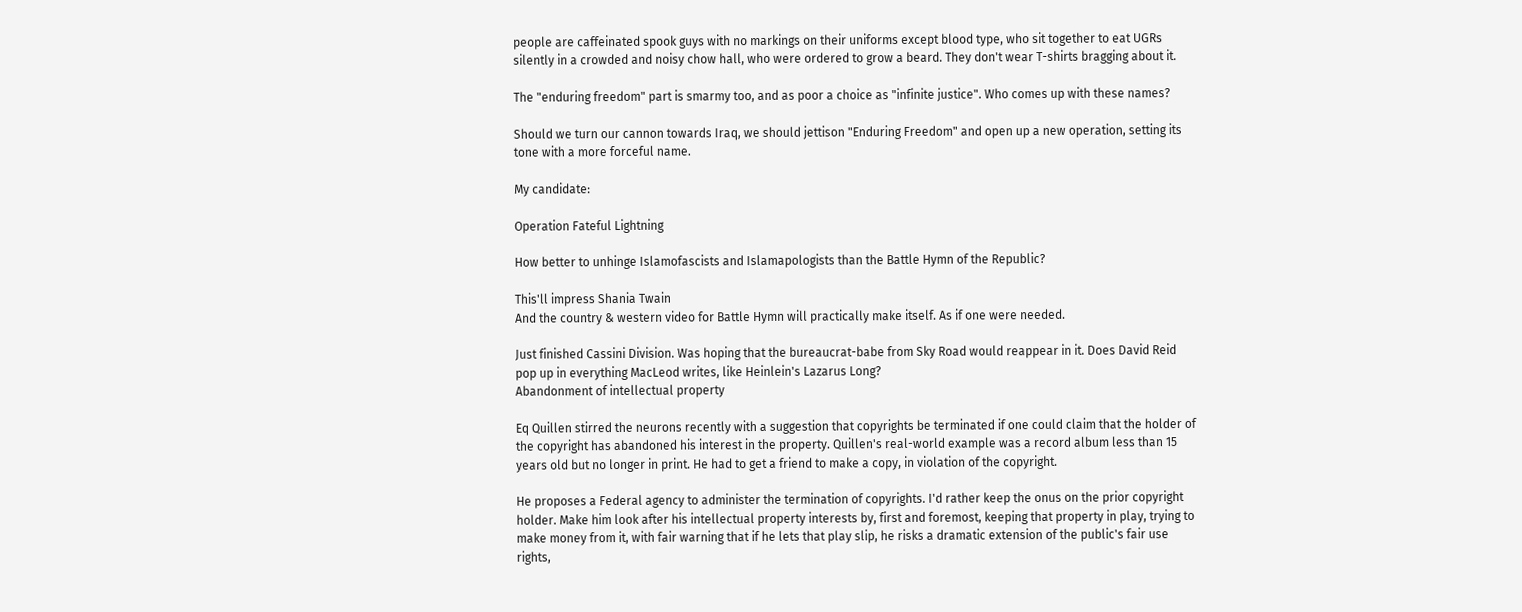people are caffeinated spook guys with no markings on their uniforms except blood type, who sit together to eat UGRs silently in a crowded and noisy chow hall, who were ordered to grow a beard. They don't wear T-shirts bragging about it.

The "enduring freedom" part is smarmy too, and as poor a choice as "infinite justice". Who comes up with these names?

Should we turn our cannon towards Iraq, we should jettison "Enduring Freedom" and open up a new operation, setting its tone with a more forceful name.

My candidate:

Operation Fateful Lightning

How better to unhinge Islamofascists and Islamapologists than the Battle Hymn of the Republic?

This'll impress Shania Twain
And the country & western video for Battle Hymn will practically make itself. As if one were needed.

Just finished Cassini Division. Was hoping that the bureaucrat-babe from Sky Road would reappear in it. Does David Reid pop up in everything MacLeod writes, like Heinlein's Lazarus Long?
Abandonment of intellectual property

Eq Quillen stirred the neurons recently with a suggestion that copyrights be terminated if one could claim that the holder of the copyright has abandoned his interest in the property. Quillen's real-world example was a record album less than 15 years old but no longer in print. He had to get a friend to make a copy, in violation of the copyright.

He proposes a Federal agency to administer the termination of copyrights. I'd rather keep the onus on the prior copyright holder. Make him look after his intellectual property interests by, first and foremost, keeping that property in play, trying to make money from it, with fair warning that if he lets that play slip, he risks a dramatic extension of the public's fair use rights,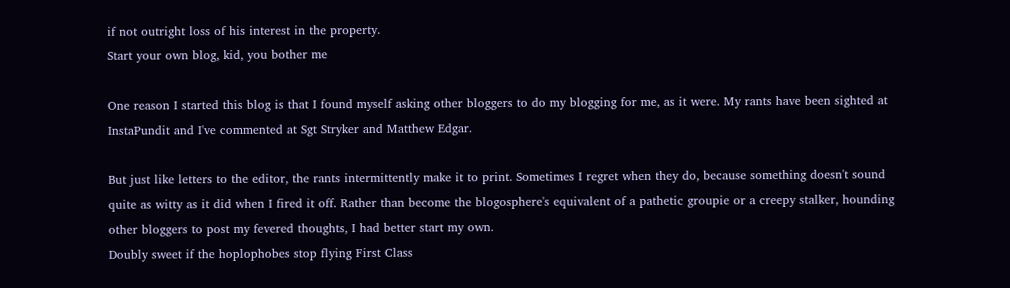if not outright loss of his interest in the property.
Start your own blog, kid, you bother me

One reason I started this blog is that I found myself asking other bloggers to do my blogging for me, as it were. My rants have been sighted at InstaPundit and I've commented at Sgt Stryker and Matthew Edgar.

But just like letters to the editor, the rants intermittently make it to print. Sometimes I regret when they do, because something doesn't sound quite as witty as it did when I fired it off. Rather than become the blogosphere's equivalent of a pathetic groupie or a creepy stalker, hounding other bloggers to post my fevered thoughts, I had better start my own.
Doubly sweet if the hoplophobes stop flying First Class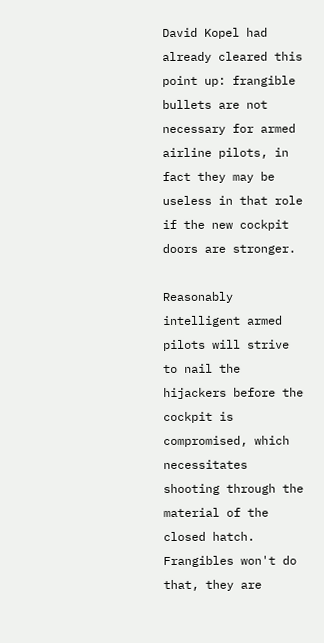David Kopel had already cleared this point up: frangible bullets are not necessary for armed airline pilots, in fact they may be useless in that role if the new cockpit doors are stronger.

Reasonably intelligent armed pilots will strive to nail the hijackers before the cockpit is compromised, which necessitates shooting through the material of the closed hatch. Frangibles won't do that, they are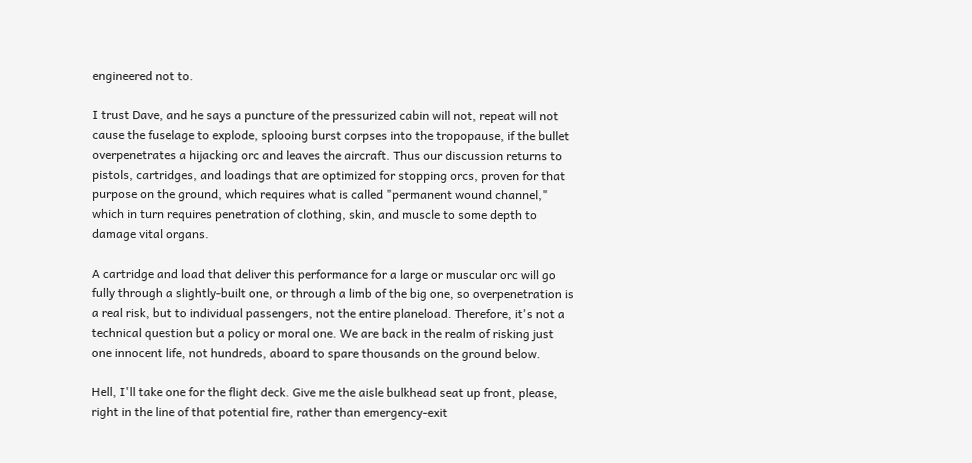engineered not to.

I trust Dave, and he says a puncture of the pressurized cabin will not, repeat will not cause the fuselage to explode, splooing burst corpses into the tropopause, if the bullet overpenetrates a hijacking orc and leaves the aircraft. Thus our discussion returns to pistols, cartridges, and loadings that are optimized for stopping orcs, proven for that purpose on the ground, which requires what is called "permanent wound channel," which in turn requires penetration of clothing, skin, and muscle to some depth to damage vital organs.

A cartridge and load that deliver this performance for a large or muscular orc will go fully through a slightly-built one, or through a limb of the big one, so overpenetration is a real risk, but to individual passengers, not the entire planeload. Therefore, it's not a technical question but a policy or moral one. We are back in the realm of risking just one innocent life, not hundreds, aboard to spare thousands on the ground below.

Hell, I'll take one for the flight deck. Give me the aisle bulkhead seat up front, please, right in the line of that potential fire, rather than emergency-exit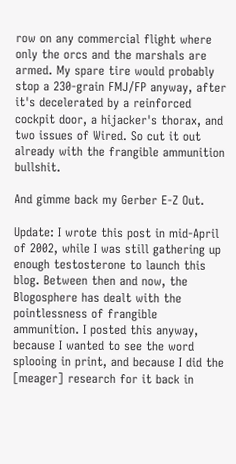row on any commercial flight where only the orcs and the marshals are armed. My spare tire would probably stop a 230-grain FMJ/FP anyway, after it's decelerated by a reinforced cockpit door, a hijacker's thorax, and two issues of Wired. So cut it out already with the frangible ammunition bullshit.

And gimme back my Gerber E-Z Out.

Update: I wrote this post in mid-April of 2002, while I was still gathering up enough testosterone to launch this blog. Between then and now, the Blogosphere has dealt with the pointlessness of frangible ammunition. I posted this anyway, because I wanted to see the word splooing in print, and because I did the [meager] research for it back in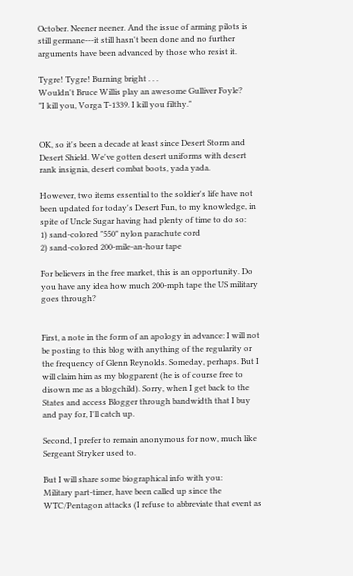October. Neener neener. And the issue of arming pilots is still germane---it still hasn't been done and no further arguments have been advanced by those who resist it.

Tygre! Tygre! Burning bright . . .
Wouldn't Bruce Willis play an awesome Gulliver Foyle?
"I kill you, Vorga T-1339. I kill you filthy."


OK, so it's been a decade at least since Desert Storm and Desert Shield. We've gotten desert uniforms with desert rank insignia, desert combat boots, yada yada.

However, two items essential to the soldier's life have not been updated for today's Desert Fun, to my knowledge, in spite of Uncle Sugar having had plenty of time to do so:
1) sand-colored "550" nylon parachute cord
2) sand-colored 200-mile-an-hour tape

For believers in the free market, this is an opportunity. Do you have any idea how much 200-mph tape the US military goes through?


First, a note in the form of an apology in advance: I will not be posting to this blog with anything of the regularity or the frequency of Glenn Reynolds. Someday, perhaps. But I will claim him as my blogparent (he is of course free to disown me as a blogchild). Sorry, when I get back to the States and access Blogger through bandwidth that I buy and pay for, I'll catch up.

Second, I prefer to remain anonymous for now, much like Sergeant Stryker used to.

But I will share some biographical info with you:
Military part-timer, have been called up since the WTC/Pentagon attacks (I refuse to abbreviate that event as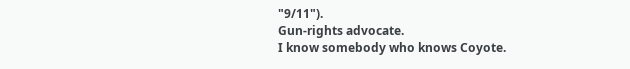"9/11").
Gun-rights advocate.
I know somebody who knows Coyote.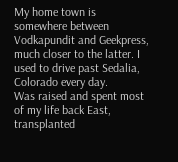My home town is somewhere between Vodkapundit and Geekpress, much closer to the latter. I used to drive past Sedalia, Colorado every day.
Was raised and spent most of my life back East, transplanted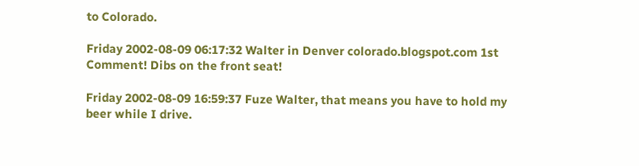to Colorado.

Friday 2002-08-09 06:17:32 Walter in Denver colorado.blogspot.com 1st Comment! Dibs on the front seat!

Friday 2002-08-09 16:59:37 Fuze Walter, that means you have to hold my beer while I drive.